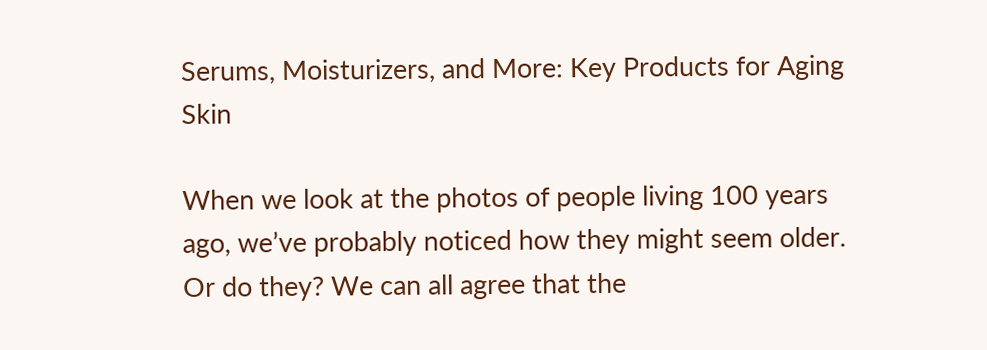Serums, Moisturizers, and More: Key Products for Aging Skin

When we look at the photos of people living 100 years ago, we’ve probably noticed how they might seem older. Or do they? We can all agree that the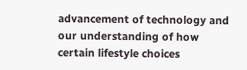advancement of technology and our understanding of how certain lifestyle choices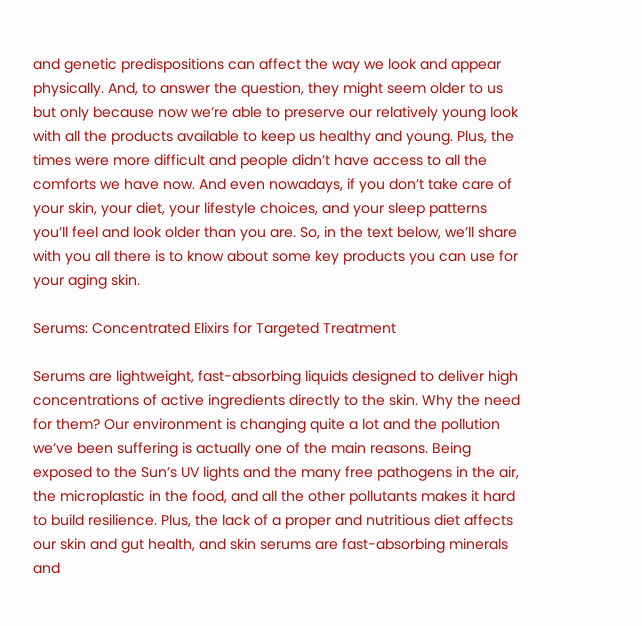and genetic predispositions can affect the way we look and appear physically. And, to answer the question, they might seem older to us but only because now we’re able to preserve our relatively young look with all the products available to keep us healthy and young. Plus, the times were more difficult and people didn’t have access to all the comforts we have now. And even nowadays, if you don’t take care of your skin, your diet, your lifestyle choices, and your sleep patterns you’ll feel and look older than you are. So, in the text below, we’ll share with you all there is to know about some key products you can use for your aging skin.

Serums: Concentrated Elixirs for Targeted Treatment

Serums are lightweight, fast-absorbing liquids designed to deliver high concentrations of active ingredients directly to the skin. Why the need for them? Our environment is changing quite a lot and the pollution we’ve been suffering is actually one of the main reasons. Being exposed to the Sun’s UV lights and the many free pathogens in the air, the microplastic in the food, and all the other pollutants makes it hard to build resilience. Plus, the lack of a proper and nutritious diet affects our skin and gut health, and skin serums are fast-absorbing minerals and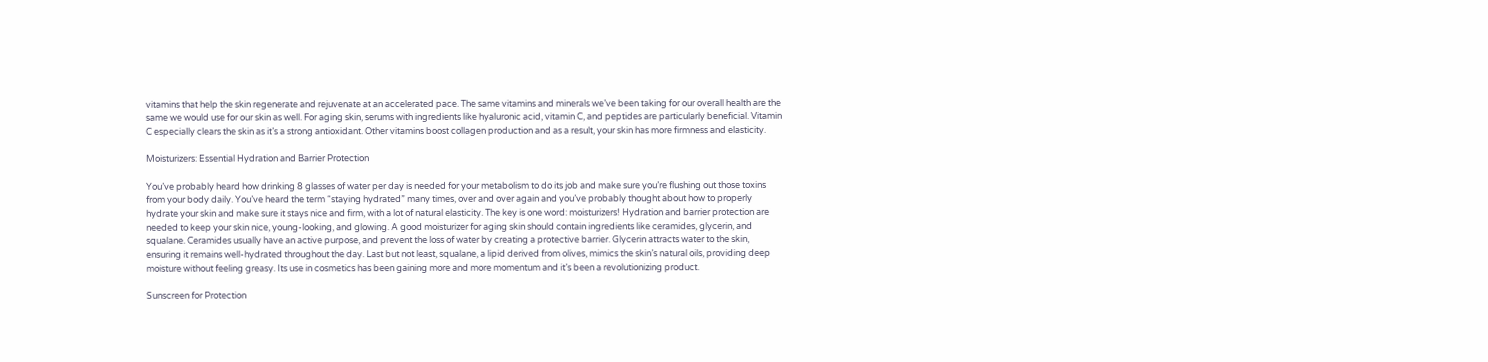vitamins that help the skin regenerate and rejuvenate at an accelerated pace. The same vitamins and minerals we’ve been taking for our overall health are the same we would use for our skin as well. For aging skin, serums with ingredients like hyaluronic acid, vitamin C, and peptides are particularly beneficial. Vitamin C especially clears the skin as it’s a strong antioxidant. Other vitamins boost collagen production and as a result, your skin has more firmness and elasticity.

Moisturizers: Essential Hydration and Barrier Protection

You’ve probably heard how drinking 8 glasses of water per day is needed for your metabolism to do its job and make sure you’re flushing out those toxins from your body daily. You’ve heard the term “staying hydrated” many times, over and over again and you’ve probably thought about how to properly hydrate your skin and make sure it stays nice and firm, with a lot of natural elasticity. The key is one word: moisturizers! Hydration and barrier protection are needed to keep your skin nice, young-looking, and glowing. A good moisturizer for aging skin should contain ingredients like ceramides, glycerin, and squalane. Ceramides usually have an active purpose, and prevent the loss of water by creating a protective barrier. Glycerin attracts water to the skin, ensuring it remains well-hydrated throughout the day. Last but not least, squalane, a lipid derived from olives, mimics the skin’s natural oils, providing deep moisture without feeling greasy. Its use in cosmetics has been gaining more and more momentum and it’s been a revolutionizing product.

Sunscreen for Protection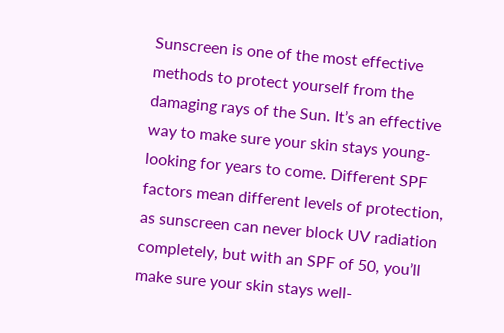Sunscreen is one of the most effective methods to protect yourself from the damaging rays of the Sun. It’s an effective way to make sure your skin stays young-looking for years to come. Different SPF factors mean different levels of protection, as sunscreen can never block UV radiation completely, but with an SPF of 50, you’ll make sure your skin stays well-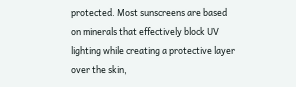protected. Most sunscreens are based on minerals that effectively block UV lighting while creating a protective layer over the skin,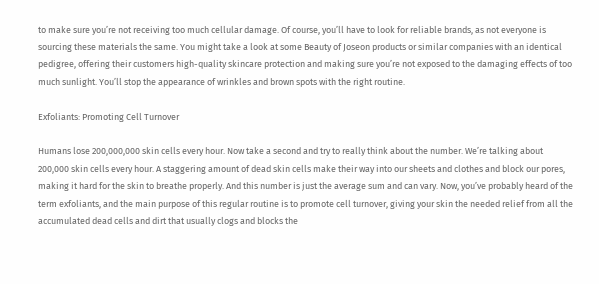to make sure you’re not receiving too much cellular damage. Of course, you’ll have to look for reliable brands, as not everyone is sourcing these materials the same. You might take a look at some Beauty of Joseon products or similar companies with an identical pedigree, offering their customers high-quality skincare protection and making sure you’re not exposed to the damaging effects of too much sunlight. You’ll stop the appearance of wrinkles and brown spots with the right routine.

Exfoliants: Promoting Cell Turnover

Humans lose 200,000,000 skin cells every hour. Now take a second and try to really think about the number. We’re talking about 200,000 skin cells every hour. A staggering amount of dead skin cells make their way into our sheets and clothes and block our pores, making it hard for the skin to breathe properly. And this number is just the average sum and can vary. Now, you’ve probably heard of the term exfoliants, and the main purpose of this regular routine is to promote cell turnover, giving your skin the needed relief from all the accumulated dead cells and dirt that usually clogs and blocks the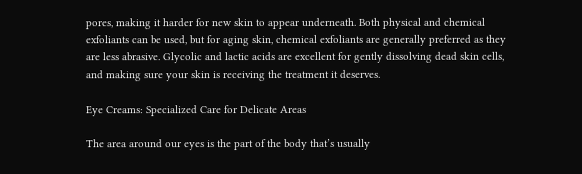pores, making it harder for new skin to appear underneath. Both physical and chemical exfoliants can be used, but for aging skin, chemical exfoliants are generally preferred as they are less abrasive. Glycolic and lactic acids are excellent for gently dissolving dead skin cells, and making sure your skin is receiving the treatment it deserves.

Eye Creams: Specialized Care for Delicate Areas

The area around our eyes is the part of the body that’s usually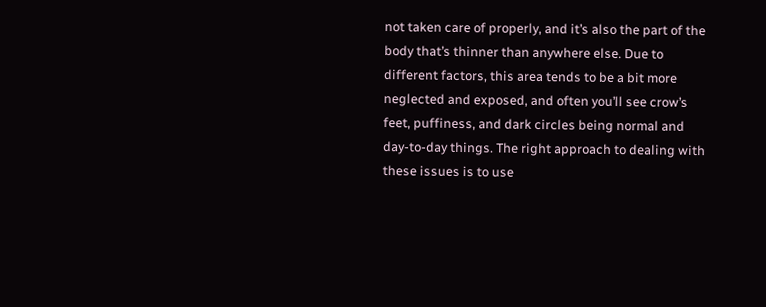not taken care of properly, and it’s also the part of the body that’s thinner than anywhere else. Due to different factors, this area tends to be a bit more neglected and exposed, and often you’ll see crow’s feet, puffiness, and dark circles being normal and day-to-day things. The right approach to dealing with these issues is to use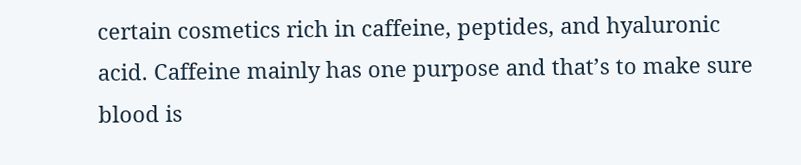certain cosmetics rich in caffeine, peptides, and hyaluronic acid. Caffeine mainly has one purpose and that’s to make sure blood is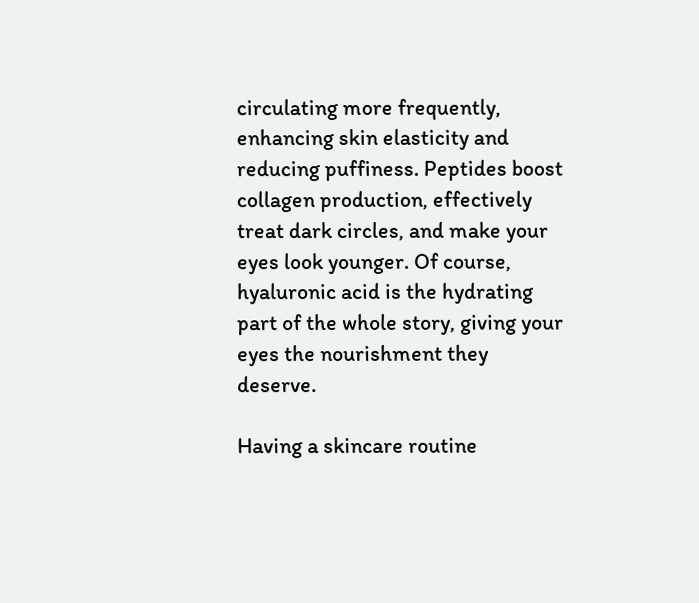circulating more frequently, enhancing skin elasticity and reducing puffiness. Peptides boost collagen production, effectively treat dark circles, and make your eyes look younger. Of course, hyaluronic acid is the hydrating part of the whole story, giving your eyes the nourishment they deserve.

Having a skincare routine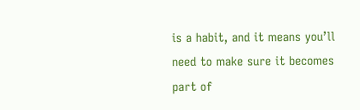is a habit, and it means you’ll need to make sure it becomes part of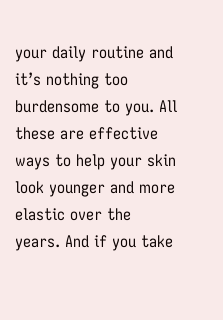your daily routine and it’s nothing too burdensome to you. All these are effective ways to help your skin look younger and more elastic over the years. And if you take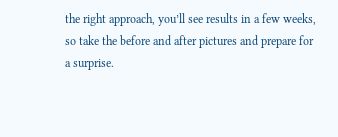the right approach, you’ll see results in a few weeks, so take the before and after pictures and prepare for a surprise.